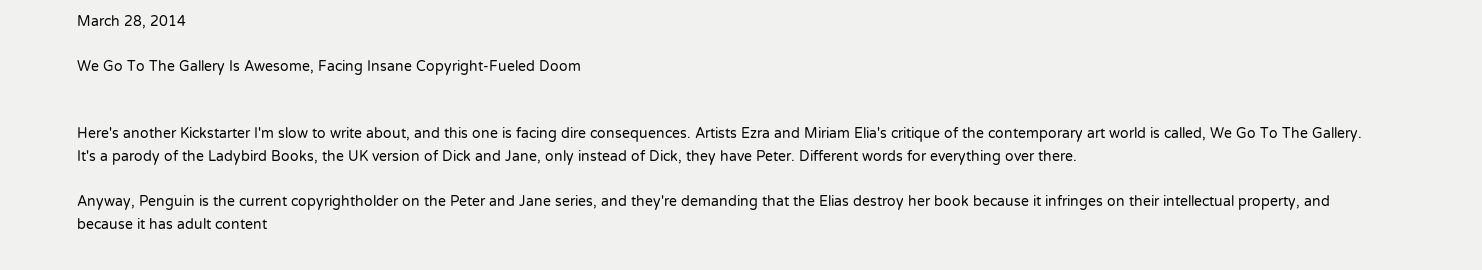March 28, 2014

We Go To The Gallery Is Awesome, Facing Insane Copyright-Fueled Doom


Here's another Kickstarter I'm slow to write about, and this one is facing dire consequences. Artists Ezra and Miriam Elia's critique of the contemporary art world is called, We Go To The Gallery. It's a parody of the Ladybird Books, the UK version of Dick and Jane, only instead of Dick, they have Peter. Different words for everything over there.

Anyway, Penguin is the current copyrightholder on the Peter and Jane series, and they're demanding that the Elias destroy her book because it infringes on their intellectual property, and because it has adult content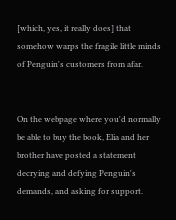[which, yes, it really does] that somehow warps the fragile little minds of Penguin's customers from afar.


On the webpage where you'd normally be able to buy the book, Elia and her brother have posted a statement decrying and defying Penguin's demands, and asking for support.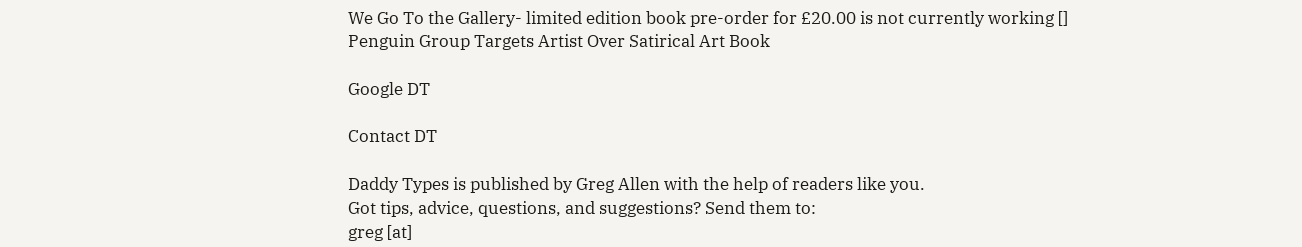We Go To the Gallery- limited edition book pre-order for £20.00 is not currently working []
Penguin Group Targets Artist Over Satirical Art Book

Google DT

Contact DT

Daddy Types is published by Greg Allen with the help of readers like you.
Got tips, advice, questions, and suggestions? Send them to:
greg [at]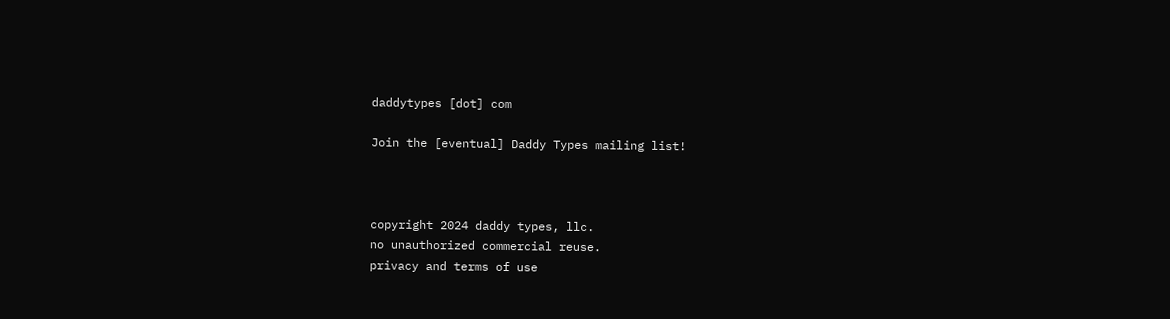daddytypes [dot] com

Join the [eventual] Daddy Types mailing list!



copyright 2024 daddy types, llc.
no unauthorized commercial reuse.
privacy and terms of use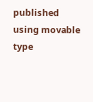published using movable type